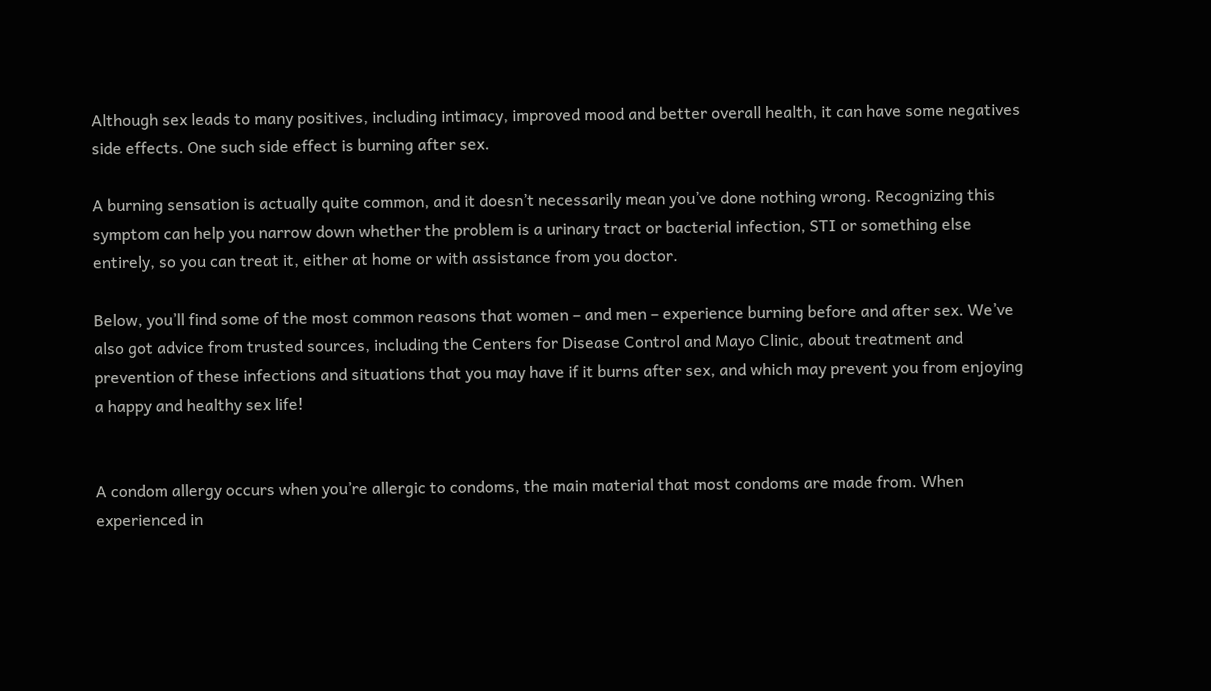Although sex leads to many positives, including intimacy, improved mood and better overall health, it can have some negatives side effects. One such side effect is burning after sex.

A burning sensation is actually quite common, and it doesn’t necessarily mean you’ve done nothing wrong. Recognizing this symptom can help you narrow down whether the problem is a urinary tract or bacterial infection, STI or something else entirely, so you can treat it, either at home or with assistance from you doctor.

Below, you’ll find some of the most common reasons that women – and men – experience burning before and after sex. We’ve also got advice from trusted sources, including the Centers for Disease Control and Mayo Clinic, about treatment and prevention of these infections and situations that you may have if it burns after sex, and which may prevent you from enjoying a happy and healthy sex life!


A condom allergy occurs when you’re allergic to condoms, the main material that most condoms are made from. When experienced in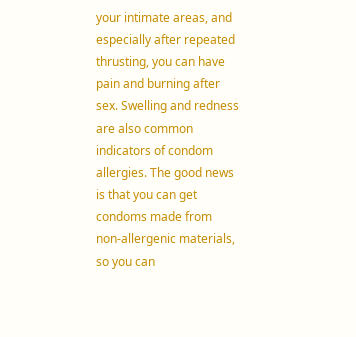your intimate areas, and especially after repeated thrusting, you can have pain and burning after sex. Swelling and redness are also common indicators of condom allergies. The good news is that you can get condoms made from non-allergenic materials, so you can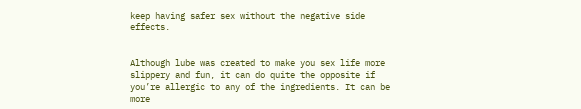keep having safer sex without the negative side effects.


Although lube was created to make you sex life more slippery and fun, it can do quite the opposite if you’re allergic to any of the ingredients. It can be more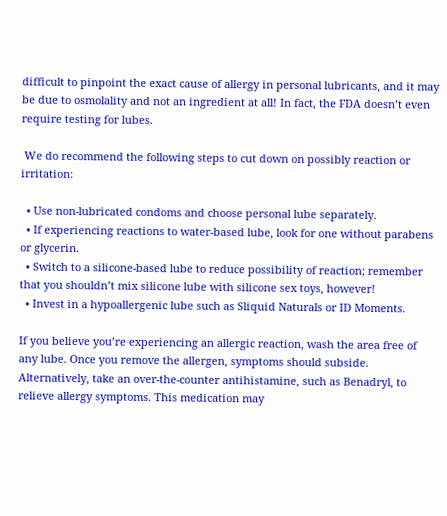difficult to pinpoint the exact cause of allergy in personal lubricants, and it may be due to osmolality and not an ingredient at all! In fact, the FDA doesn’t even require testing for lubes.

 We do recommend the following steps to cut down on possibly reaction or irritation:

  • Use non-lubricated condoms and choose personal lube separately.
  • If experiencing reactions to water-based lube, look for one without parabens or glycerin.
  • Switch to a silicone-based lube to reduce possibility of reaction; remember that you shouldn’t mix silicone lube with silicone sex toys, however!
  • Invest in a hypoallergenic lube such as Sliquid Naturals or ID Moments.

If you believe you’re experiencing an allergic reaction, wash the area free of any lube. Once you remove the allergen, symptoms should subside. Alternatively, take an over-the-counter antihistamine, such as Benadryl, to relieve allergy symptoms. This medication may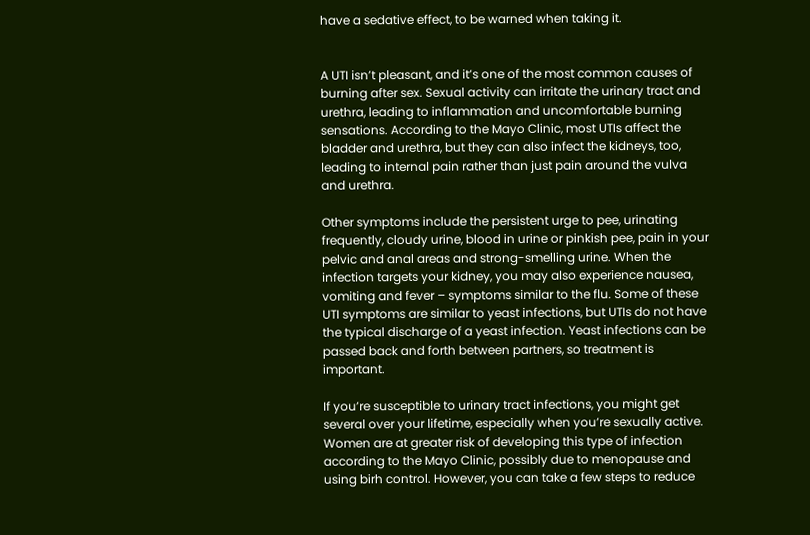have a sedative effect, to be warned when taking it.


A UTI isn’t pleasant, and it’s one of the most common causes of burning after sex. Sexual activity can irritate the urinary tract and urethra, leading to inflammation and uncomfortable burning sensations. According to the Mayo Clinic, most UTIs affect the bladder and urethra, but they can also infect the kidneys, too, leading to internal pain rather than just pain around the vulva and urethra.

Other symptoms include the persistent urge to pee, urinating frequently, cloudy urine, blood in urine or pinkish pee, pain in your pelvic and anal areas and strong-smelling urine. When the infection targets your kidney, you may also experience nausea, vomiting and fever – symptoms similar to the flu. Some of these UTI symptoms are similar to yeast infections, but UTIs do not have the typical discharge of a yeast infection. Yeast infections can be passed back and forth between partners, so treatment is important.

If you’re susceptible to urinary tract infections, you might get several over your lifetime, especially when you’re sexually active. Women are at greater risk of developing this type of infection according to the Mayo Clinic, possibly due to menopause and using birh control. However, you can take a few steps to reduce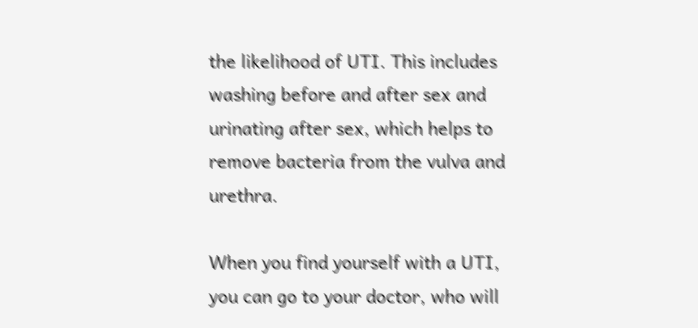the likelihood of UTI. This includes washing before and after sex and urinating after sex, which helps to remove bacteria from the vulva and urethra.

When you find yourself with a UTI, you can go to your doctor, who will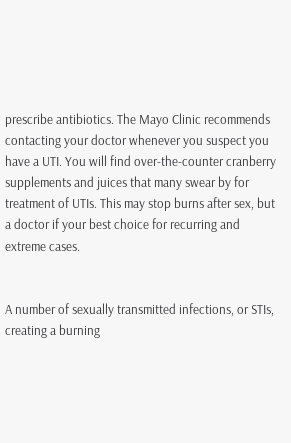prescribe antibiotics. The Mayo Clinic recommends contacting your doctor whenever you suspect you have a UTI. You will find over-the-counter cranberry supplements and juices that many swear by for treatment of UTIs. This may stop burns after sex, but a doctor if your best choice for recurring and extreme cases.


A number of sexually transmitted infections, or STIs, creating a burning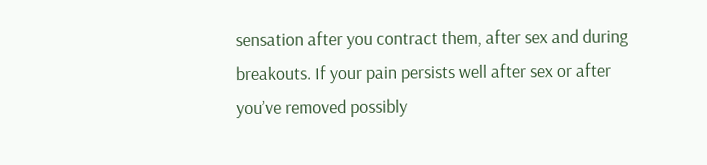sensation after you contract them, after sex and during breakouts. If your pain persists well after sex or after you’ve removed possibly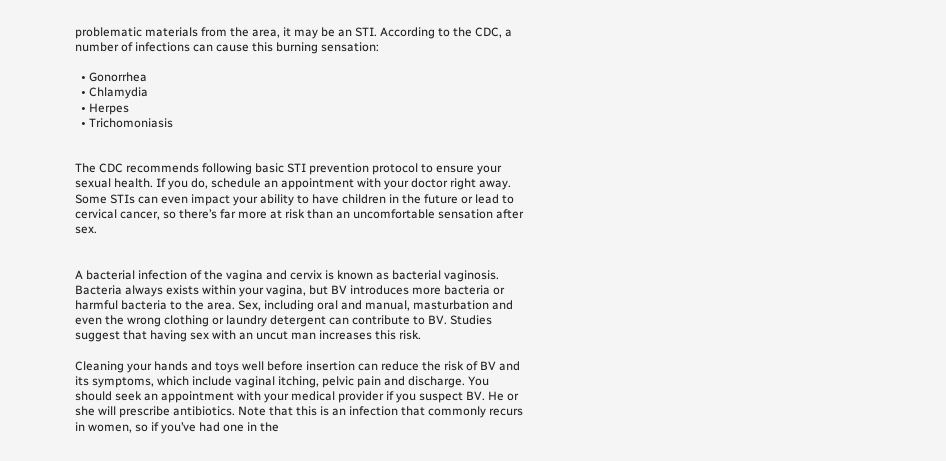problematic materials from the area, it may be an STI. According to the CDC, a number of infections can cause this burning sensation:

  • Gonorrhea
  • Chlamydia
  • Herpes
  • Trichomoniasis


The CDC recommends following basic STI prevention protocol to ensure your sexual health. If you do, schedule an appointment with your doctor right away. Some STIs can even impact your ability to have children in the future or lead to cervical cancer, so there’s far more at risk than an uncomfortable sensation after sex.


A bacterial infection of the vagina and cervix is known as bacterial vaginosis. Bacteria always exists within your vagina, but BV introduces more bacteria or harmful bacteria to the area. Sex, including oral and manual, masturbation and even the wrong clothing or laundry detergent can contribute to BV. Studies suggest that having sex with an uncut man increases this risk.

Cleaning your hands and toys well before insertion can reduce the risk of BV and its symptoms, which include vaginal itching, pelvic pain and discharge. You should seek an appointment with your medical provider if you suspect BV. He or she will prescribe antibiotics. Note that this is an infection that commonly recurs in women, so if you’ve had one in the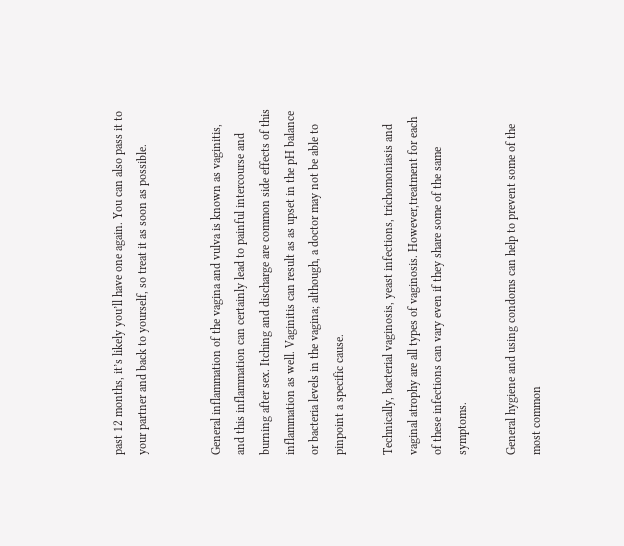past 12 months, it’s likely you’ll have one again. You can also pass it to your partner and back to yourself, so treat it as soon as possible.


General inflammation of the vagina and vulva is known as vaginitis, and this inflammation can certainly lead to painful intercourse and burning after sex. Itching and discharge are common side effects of this inflammation as well. Vaginitis can result as as upset in the pH balance or bacteria levels in the vagina; although, a doctor may not be able to pinpoint a specific cause.

Technically, bacterial vaginosis, yeast infections, trichomoniasis and vaginal atrophy are all types of vaginosis. However,treatment for each of these infections can vary even if they share some of the same symptoms.

General hygiene and using condoms can help to prevent some of the most common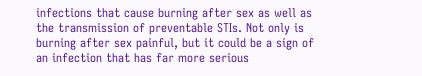infections that cause burning after sex as well as the transmission of preventable STIs. Not only is burning after sex painful, but it could be a sign of an infection that has far more serious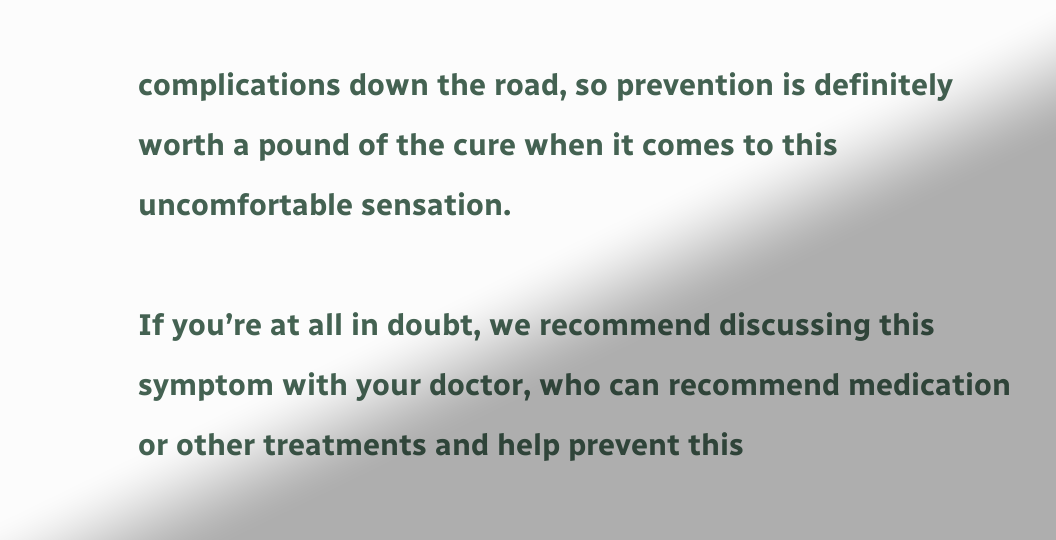complications down the road, so prevention is definitely worth a pound of the cure when it comes to this uncomfortable sensation.

If you’re at all in doubt, we recommend discussing this symptom with your doctor, who can recommend medication or other treatments and help prevent this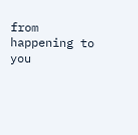from happening to you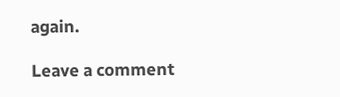again.

Leave a comment